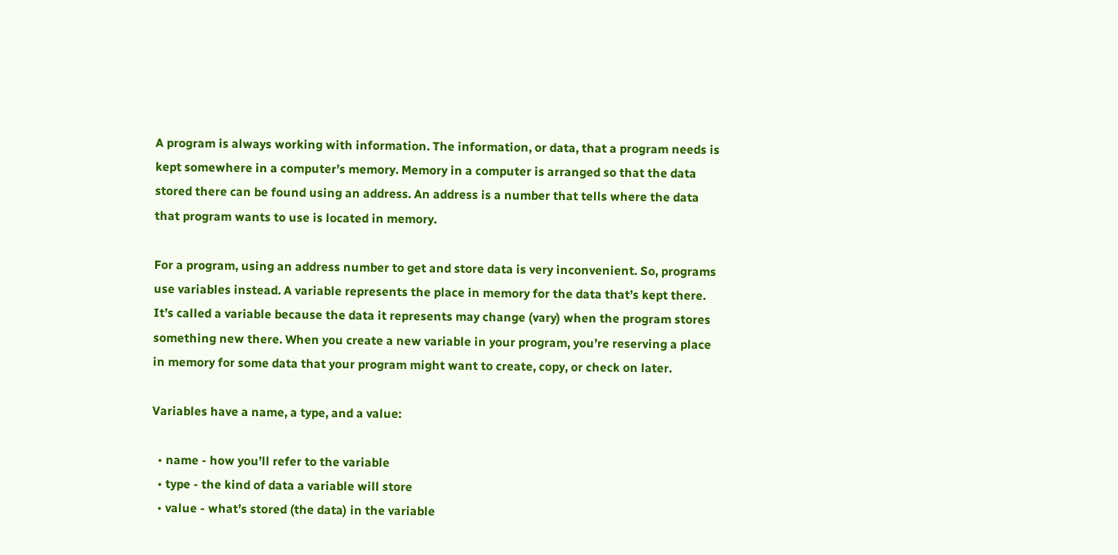A program is always working with information. The information, or data, that a program needs is kept somewhere in a computer’s memory. Memory in a computer is arranged so that the data stored there can be found using an address. An address is a number that tells where the data that program wants to use is located in memory.

For a program, using an address number to get and store data is very inconvenient. So, programs use variables instead. A variable represents the place in memory for the data that’s kept there. It’s called a variable because the data it represents may change (vary) when the program stores something new there. When you create a new variable in your program, you’re reserving a place in memory for some data that your program might want to create, copy, or check on later.

Variables have a name, a type, and a value:

  • name - how you’ll refer to the variable
  • type - the kind of data a variable will store
  • value - what’s stored (the data) in the variable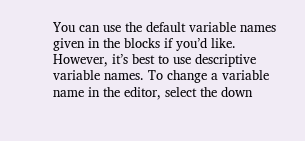You can use the default variable names given in the blocks if you’d like. However, it’s best to use descriptive variable names. To change a variable name in the editor, select the down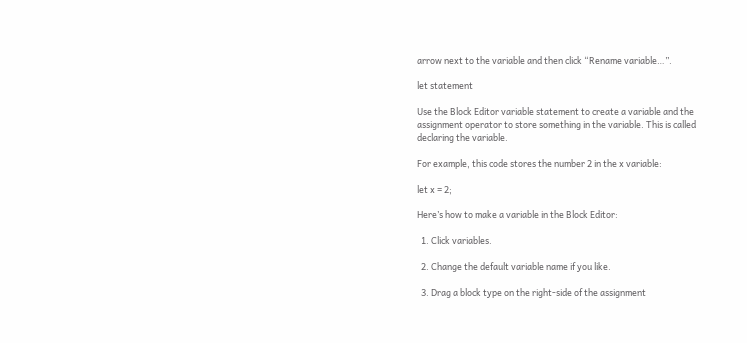arrow next to the variable and then click “Rename variable…”.

let statement

Use the Block Editor variable statement to create a variable and the assignment operator to store something in the variable. This is called declaring the variable.

For example, this code stores the number 2 in the x variable:

let x = 2;

Here’s how to make a variable in the Block Editor:

  1. Click variables.

  2. Change the default variable name if you like.

  3. Drag a block type on the right-side of the assignment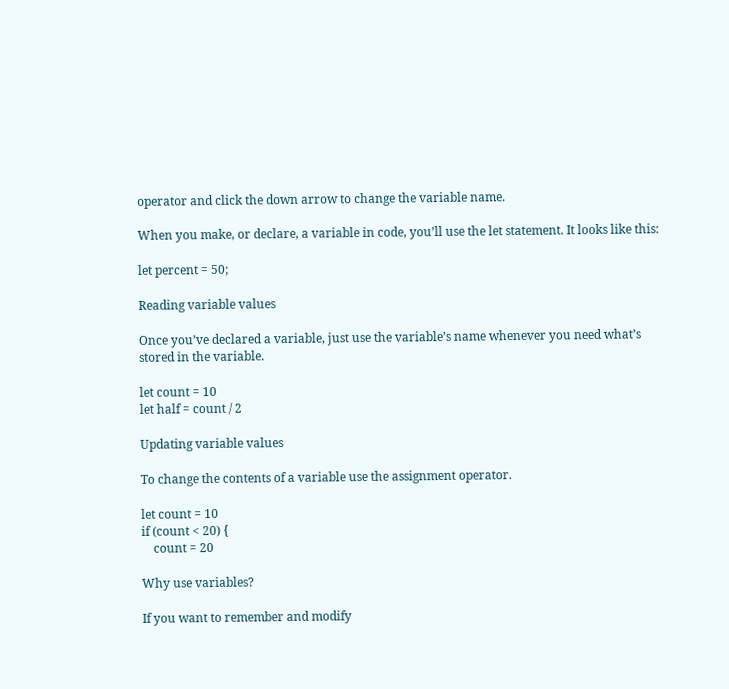operator and click the down arrow to change the variable name.

When you make, or declare, a variable in code, you’ll use the let statement. It looks like this:

let percent = 50;

Reading variable values

Once you’ve declared a variable, just use the variable’s name whenever you need what’s stored in the variable.

let count = 10
let half = count / 2

Updating variable values

To change the contents of a variable use the assignment operator.

let count = 10
if (count < 20) {
    count = 20

Why use variables?

If you want to remember and modify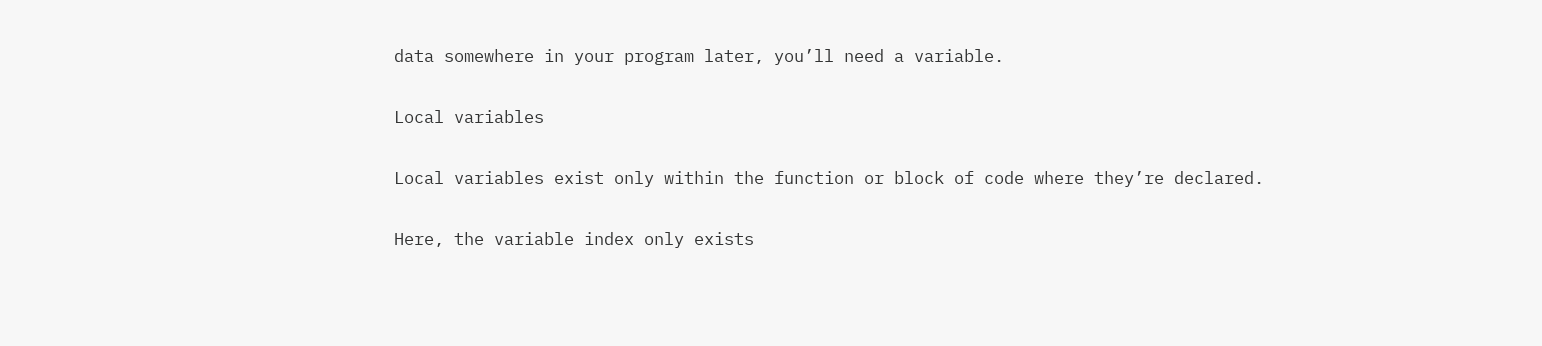data somewhere in your program later, you’ll need a variable.

Local variables

Local variables exist only within the function or block of code where they’re declared.

Here, the variable index only exists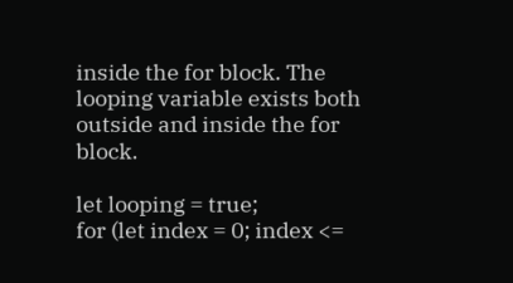inside the for block. The looping variable exists both outside and inside the for block.

let looping = true;
for (let index = 0; index <=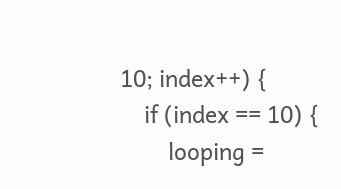10; index++) {
    if (index == 10) {
        looping =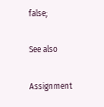false;

See also

Assignment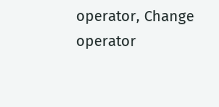operator, Change operator